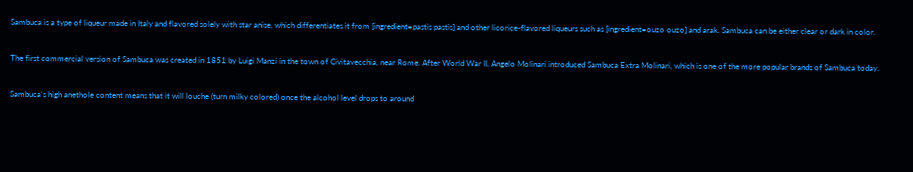Sambuca is a type of liqueur made in Italy and flavored solely with star anise, which differentiates it from [ingredient=pastis pastis] and other licorice-flavored liqueurs such as [ingredient=ouzo ouzo] and arak. Sambuca can be either clear or dark in color.

The first commercial version of Sambuca was created in 1851 by Luigi Manzi in the town of Civitavecchia, near Rome. After World War II, Angelo Molinari introduced Sambuca Extra Molinari, which is one of the more popular brands of Sambuca today.

Sambuca's high anethole content means that it will louche (turn milky colored) once the alcohol level drops to around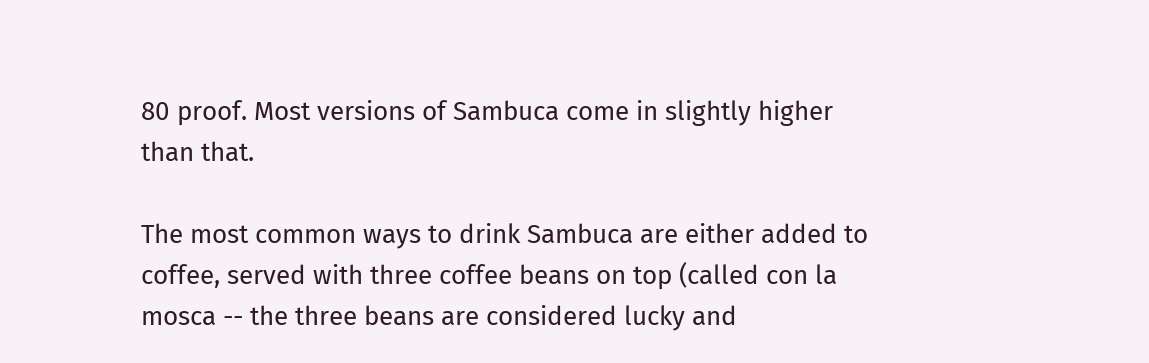80 proof. Most versions of Sambuca come in slightly higher than that.

The most common ways to drink Sambuca are either added to coffee, served with three coffee beans on top (called con la mosca -- the three beans are considered lucky and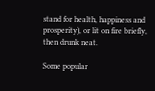stand for health, happiness and prosperity), or lit on fire briefly, then drunk neat.

Some popular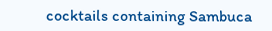cocktails containing Sambuca